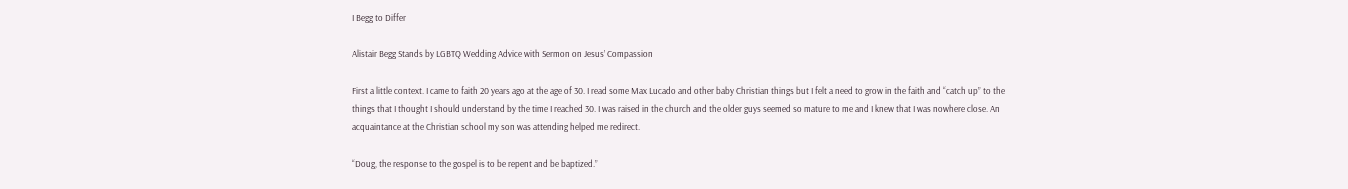I Begg to Differ

Alistair Begg Stands by LGBTQ Wedding Advice with Sermon on Jesus’ Compassion

First a little context. I came to faith 20 years ago at the age of 30. I read some Max Lucado and other baby Christian things but I felt a need to grow in the faith and “catch up” to the things that I thought I should understand by the time I reached 30. I was raised in the church and the older guys seemed so mature to me and I knew that I was nowhere close. An acquaintance at the Christian school my son was attending helped me redirect.

“Doug, the response to the gospel is to be repent and be baptized.”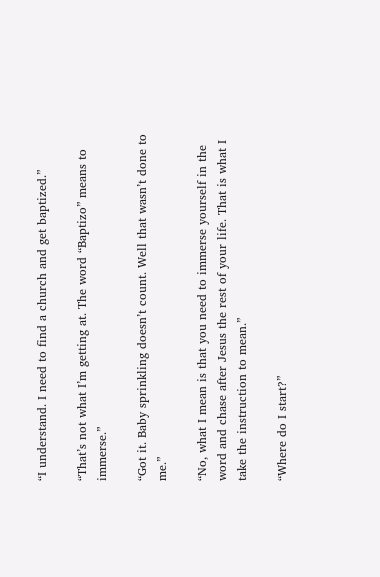“I understand. I need to find a church and get baptized.”

“That’s not what I’m getting at. The word “Baptizo” means to immerse.”

“Got it. Baby sprinkling doesn’t count. Well that wasn’t done to me.”

“No, what I mean is that you need to immerse yourself in the word and chase after Jesus the rest of your life. That is what I take the instruction to mean.”

“Where do I start?”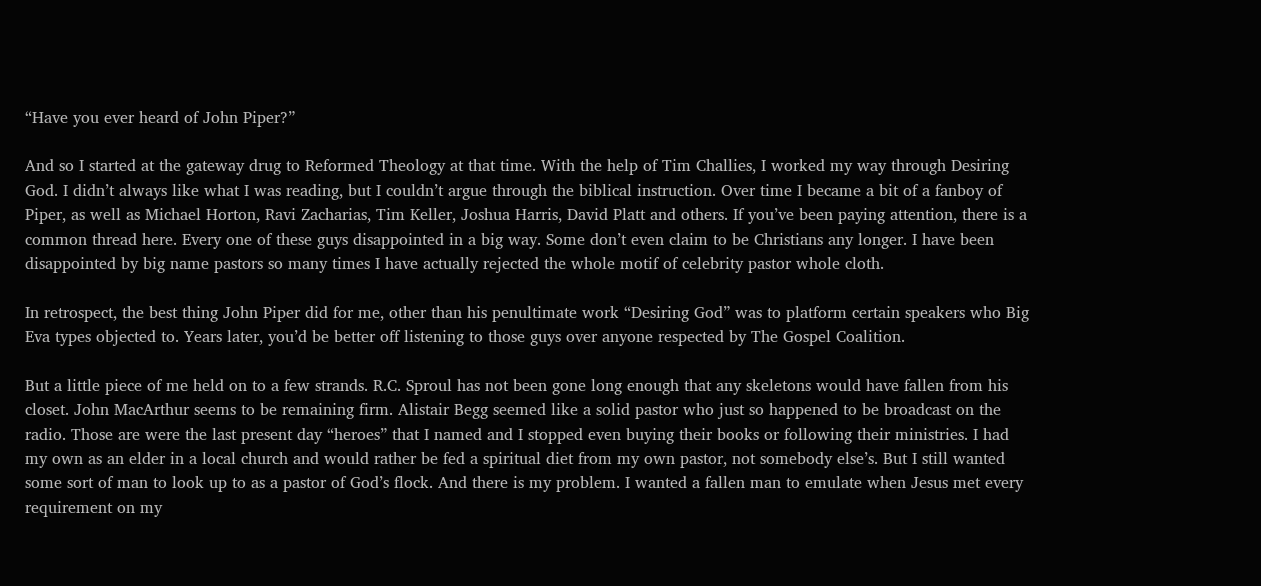“Have you ever heard of John Piper?”

And so I started at the gateway drug to Reformed Theology at that time. With the help of Tim Challies, I worked my way through Desiring God. I didn’t always like what I was reading, but I couldn’t argue through the biblical instruction. Over time I became a bit of a fanboy of Piper, as well as Michael Horton, Ravi Zacharias, Tim Keller, Joshua Harris, David Platt and others. If you’ve been paying attention, there is a common thread here. Every one of these guys disappointed in a big way. Some don’t even claim to be Christians any longer. I have been disappointed by big name pastors so many times I have actually rejected the whole motif of celebrity pastor whole cloth.

In retrospect, the best thing John Piper did for me, other than his penultimate work “Desiring God” was to platform certain speakers who Big Eva types objected to. Years later, you’d be better off listening to those guys over anyone respected by The Gospel Coalition.

But a little piece of me held on to a few strands. R.C. Sproul has not been gone long enough that any skeletons would have fallen from his closet. John MacArthur seems to be remaining firm. Alistair Begg seemed like a solid pastor who just so happened to be broadcast on the radio. Those are were the last present day “heroes” that I named and I stopped even buying their books or following their ministries. I had my own as an elder in a local church and would rather be fed a spiritual diet from my own pastor, not somebody else’s. But I still wanted some sort of man to look up to as a pastor of God’s flock. And there is my problem. I wanted a fallen man to emulate when Jesus met every requirement on my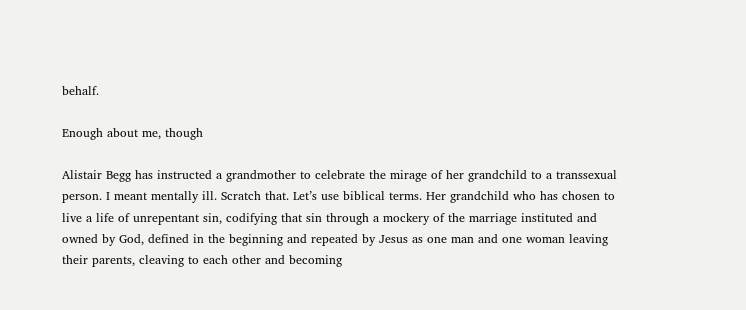behalf.

Enough about me, though

Alistair Begg has instructed a grandmother to celebrate the mirage of her grandchild to a transsexual person. I meant mentally ill. Scratch that. Let’s use biblical terms. Her grandchild who has chosen to live a life of unrepentant sin, codifying that sin through a mockery of the marriage instituted and owned by God, defined in the beginning and repeated by Jesus as one man and one woman leaving their parents, cleaving to each other and becoming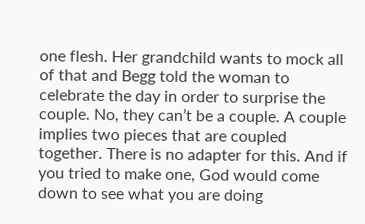one flesh. Her grandchild wants to mock all of that and Begg told the woman to celebrate the day in order to surprise the couple. No, they can’t be a couple. A couple implies two pieces that are coupled together. There is no adapter for this. And if you tried to make one, God would come down to see what you are doing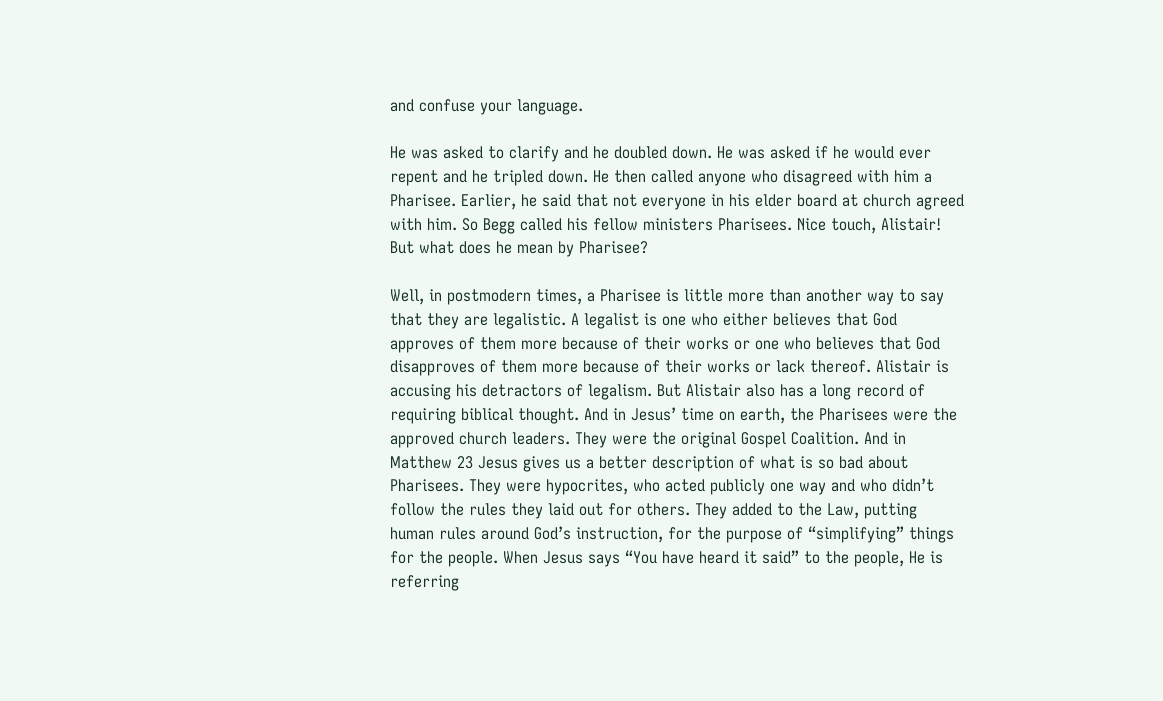and confuse your language.

He was asked to clarify and he doubled down. He was asked if he would ever repent and he tripled down. He then called anyone who disagreed with him a Pharisee. Earlier, he said that not everyone in his elder board at church agreed with him. So Begg called his fellow ministers Pharisees. Nice touch, Alistair! But what does he mean by Pharisee?

Well, in postmodern times, a Pharisee is little more than another way to say that they are legalistic. A legalist is one who either believes that God approves of them more because of their works or one who believes that God disapproves of them more because of their works or lack thereof. Alistair is accusing his detractors of legalism. But Alistair also has a long record of requiring biblical thought. And in Jesus’ time on earth, the Pharisees were the approved church leaders. They were the original Gospel Coalition. And in Matthew 23 Jesus gives us a better description of what is so bad about Pharisees. They were hypocrites, who acted publicly one way and who didn’t follow the rules they laid out for others. They added to the Law, putting human rules around God’s instruction, for the purpose of “simplifying” things for the people. When Jesus says “You have heard it said” to the people, He is referring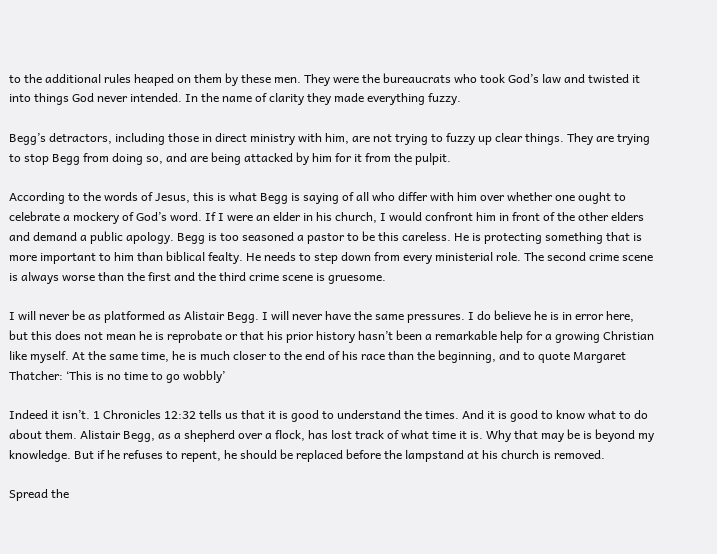to the additional rules heaped on them by these men. They were the bureaucrats who took God’s law and twisted it into things God never intended. In the name of clarity they made everything fuzzy.

Begg’s detractors, including those in direct ministry with him, are not trying to fuzzy up clear things. They are trying to stop Begg from doing so, and are being attacked by him for it from the pulpit.

According to the words of Jesus, this is what Begg is saying of all who differ with him over whether one ought to celebrate a mockery of God’s word. If I were an elder in his church, I would confront him in front of the other elders and demand a public apology. Begg is too seasoned a pastor to be this careless. He is protecting something that is more important to him than biblical fealty. He needs to step down from every ministerial role. The second crime scene is always worse than the first and the third crime scene is gruesome.

I will never be as platformed as Alistair Begg. I will never have the same pressures. I do believe he is in error here, but this does not mean he is reprobate or that his prior history hasn’t been a remarkable help for a growing Christian like myself. At the same time, he is much closer to the end of his race than the beginning, and to quote Margaret Thatcher: ‘This is no time to go wobbly’

Indeed it isn’t. 1 Chronicles 12:32 tells us that it is good to understand the times. And it is good to know what to do about them. Alistair Begg, as a shepherd over a flock, has lost track of what time it is. Why that may be is beyond my knowledge. But if he refuses to repent, he should be replaced before the lampstand at his church is removed.

Spread the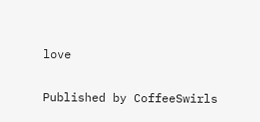love

Published by CoffeeSwirls